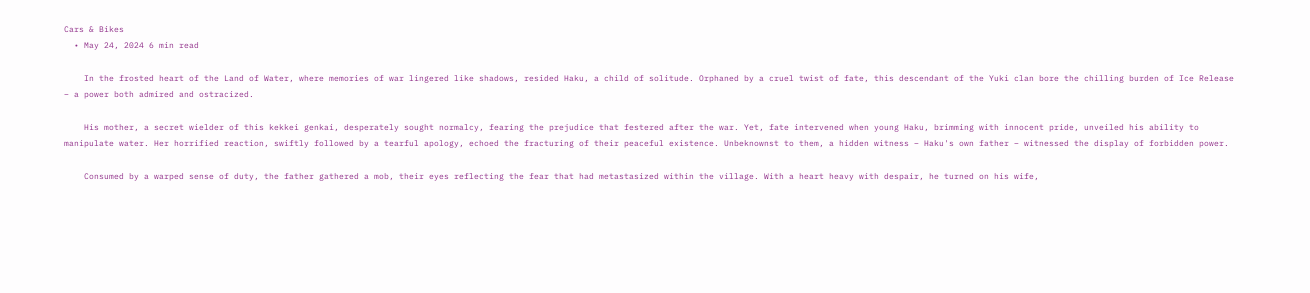Cars & Bikes
  • May 24, 2024 6 min read

    In the frosted heart of the Land of Water, where memories of war lingered like shadows, resided Haku, a child of solitude. Orphaned by a cruel twist of fate, this descendant of the Yuki clan bore the chilling burden of Ice Release – a power both admired and ostracized.

    His mother, a secret wielder of this kekkei genkai, desperately sought normalcy, fearing the prejudice that festered after the war. Yet, fate intervened when young Haku, brimming with innocent pride, unveiled his ability to manipulate water. Her horrified reaction, swiftly followed by a tearful apology, echoed the fracturing of their peaceful existence. Unbeknownst to them, a hidden witness – Haku's own father – witnessed the display of forbidden power.

    Consumed by a warped sense of duty, the father gathered a mob, their eyes reflecting the fear that had metastasized within the village. With a heart heavy with despair, he turned on his wife,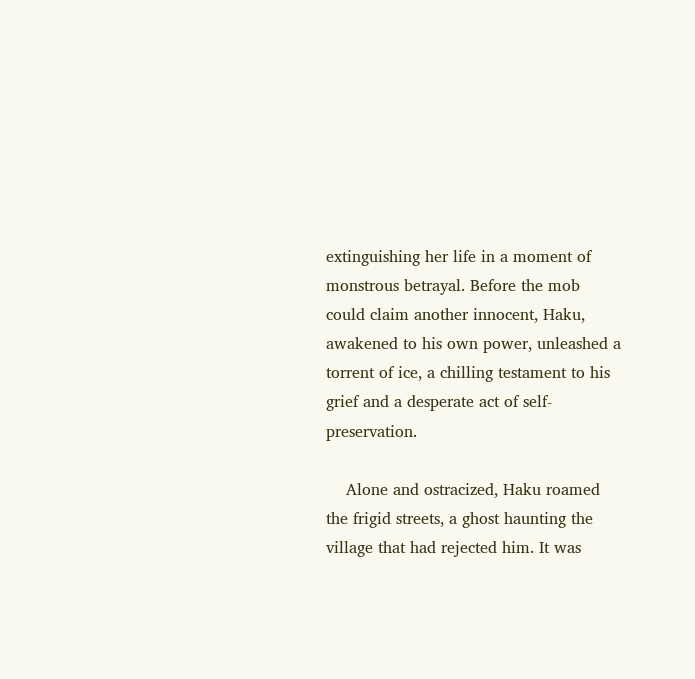extinguishing her life in a moment of monstrous betrayal. Before the mob could claim another innocent, Haku, awakened to his own power, unleashed a torrent of ice, a chilling testament to his grief and a desperate act of self-preservation.

    Alone and ostracized, Haku roamed the frigid streets, a ghost haunting the village that had rejected him. It was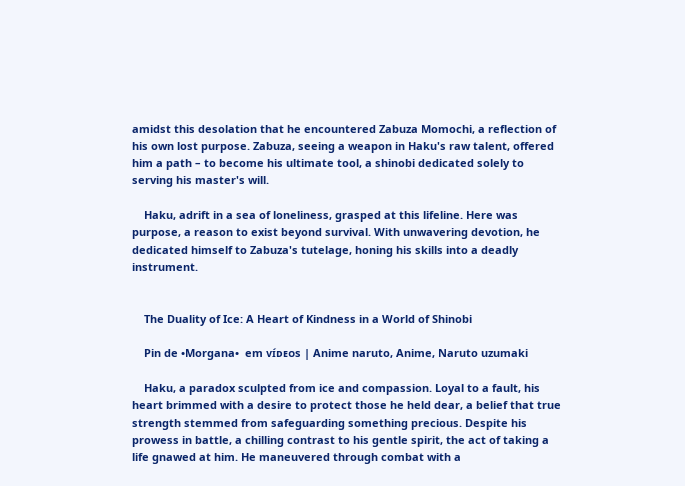amidst this desolation that he encountered Zabuza Momochi, a reflection of his own lost purpose. Zabuza, seeing a weapon in Haku's raw talent, offered him a path – to become his ultimate tool, a shinobi dedicated solely to serving his master's will.

    Haku, adrift in a sea of loneliness, grasped at this lifeline. Here was purpose, a reason to exist beyond survival. With unwavering devotion, he dedicated himself to Zabuza's tutelage, honing his skills into a deadly instrument.


    The Duality of Ice: A Heart of Kindness in a World of Shinobi

    Pin de •Morgana•  em ᴠɪ́ᴅᴇᴏs | Anime naruto, Anime, Naruto uzumaki

    Haku, a paradox sculpted from ice and compassion. Loyal to a fault, his heart brimmed with a desire to protect those he held dear, a belief that true strength stemmed from safeguarding something precious. Despite his prowess in battle, a chilling contrast to his gentle spirit, the act of taking a life gnawed at him. He maneuvered through combat with a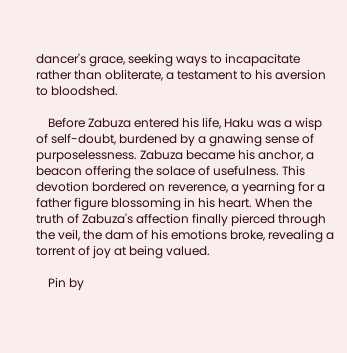dancer's grace, seeking ways to incapacitate rather than obliterate, a testament to his aversion to bloodshed.

    Before Zabuza entered his life, Haku was a wisp of self-doubt, burdened by a gnawing sense of purposelessness. Zabuza became his anchor, a beacon offering the solace of usefulness. This devotion bordered on reverence, a yearning for a father figure blossoming in his heart. When the truth of Zabuza's affection finally pierced through the veil, the dam of his emotions broke, revealing a torrent of joy at being valued.

    Pin by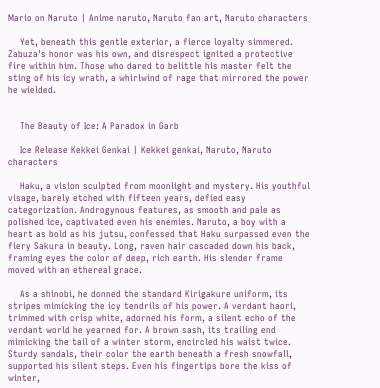Mario on Naruto | Anime naruto, Naruto fan art, Naruto characters

    Yet, beneath this gentle exterior, a fierce loyalty simmered. Zabuza's honor was his own, and disrespect ignited a protective fire within him. Those who dared to belittle his master felt the sting of his icy wrath, a whirlwind of rage that mirrored the power he wielded.


    The Beauty of Ice: A Paradox in Garb

    Ice Release Kekkei Genkai | Kekkei genkai, Naruto, Naruto characters

    Haku, a vision sculpted from moonlight and mystery. His youthful visage, barely etched with fifteen years, defied easy categorization. Androgynous features, as smooth and pale as polished ice, captivated even his enemies. Naruto, a boy with a heart as bold as his jutsu, confessed that Haku surpassed even the fiery Sakura in beauty. Long, raven hair cascaded down his back, framing eyes the color of deep, rich earth. His slender frame moved with an ethereal grace.

    As a shinobi, he donned the standard Kirigakure uniform, its stripes mimicking the icy tendrils of his power. A verdant haori, trimmed with crisp white, adorned his form, a silent echo of the verdant world he yearned for. A brown sash, its trailing end mimicking the tail of a winter storm, encircled his waist twice. Sturdy sandals, their color the earth beneath a fresh snowfall, supported his silent steps. Even his fingertips bore the kiss of winter,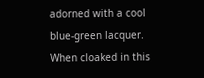adorned with a cool blue-green lacquer. When cloaked in this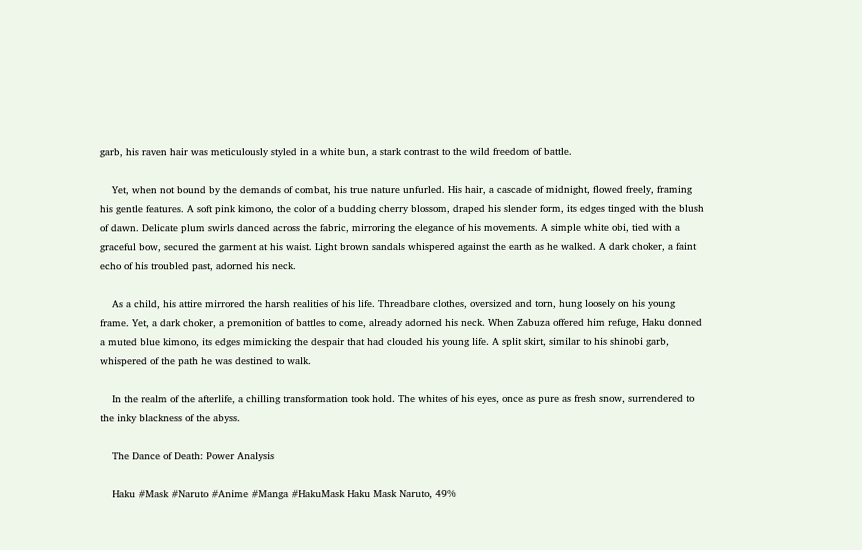garb, his raven hair was meticulously styled in a white bun, a stark contrast to the wild freedom of battle.

    Yet, when not bound by the demands of combat, his true nature unfurled. His hair, a cascade of midnight, flowed freely, framing his gentle features. A soft pink kimono, the color of a budding cherry blossom, draped his slender form, its edges tinged with the blush of dawn. Delicate plum swirls danced across the fabric, mirroring the elegance of his movements. A simple white obi, tied with a graceful bow, secured the garment at his waist. Light brown sandals whispered against the earth as he walked. A dark choker, a faint echo of his troubled past, adorned his neck.

    As a child, his attire mirrored the harsh realities of his life. Threadbare clothes, oversized and torn, hung loosely on his young frame. Yet, a dark choker, a premonition of battles to come, already adorned his neck. When Zabuza offered him refuge, Haku donned a muted blue kimono, its edges mimicking the despair that had clouded his young life. A split skirt, similar to his shinobi garb, whispered of the path he was destined to walk.

    In the realm of the afterlife, a chilling transformation took hold. The whites of his eyes, once as pure as fresh snow, surrendered to the inky blackness of the abyss.

    The Dance of Death: Power Analysis

    Haku #Mask #Naruto #Anime #Manga #HakuMask Haku Mask Naruto, 49%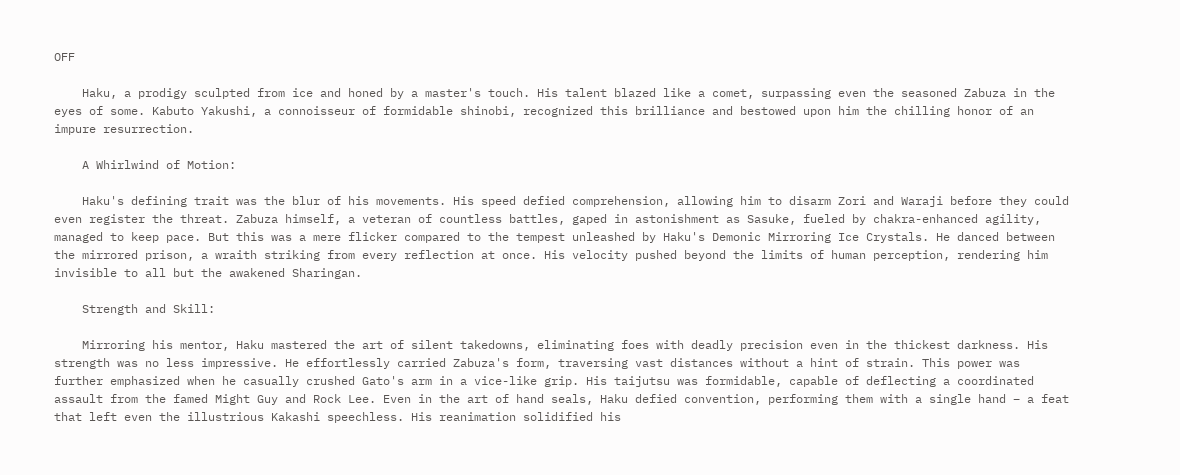OFF

    Haku, a prodigy sculpted from ice and honed by a master's touch. His talent blazed like a comet, surpassing even the seasoned Zabuza in the eyes of some. Kabuto Yakushi, a connoisseur of formidable shinobi, recognized this brilliance and bestowed upon him the chilling honor of an impure resurrection.

    A Whirlwind of Motion:

    Haku's defining trait was the blur of his movements. His speed defied comprehension, allowing him to disarm Zori and Waraji before they could even register the threat. Zabuza himself, a veteran of countless battles, gaped in astonishment as Sasuke, fueled by chakra-enhanced agility, managed to keep pace. But this was a mere flicker compared to the tempest unleashed by Haku's Demonic Mirroring Ice Crystals. He danced between the mirrored prison, a wraith striking from every reflection at once. His velocity pushed beyond the limits of human perception, rendering him invisible to all but the awakened Sharingan.

    Strength and Skill:

    Mirroring his mentor, Haku mastered the art of silent takedowns, eliminating foes with deadly precision even in the thickest darkness. His strength was no less impressive. He effortlessly carried Zabuza's form, traversing vast distances without a hint of strain. This power was further emphasized when he casually crushed Gato's arm in a vice-like grip. His taijutsu was formidable, capable of deflecting a coordinated assault from the famed Might Guy and Rock Lee. Even in the art of hand seals, Haku defied convention, performing them with a single hand – a feat that left even the illustrious Kakashi speechless. His reanimation solidified his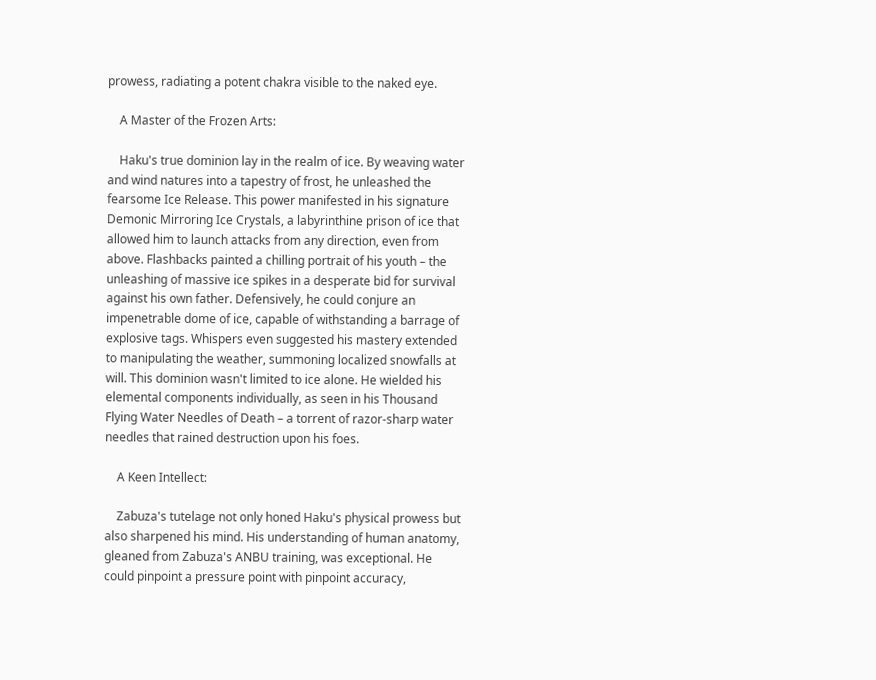prowess, radiating a potent chakra visible to the naked eye.

    A Master of the Frozen Arts:

    Haku's true dominion lay in the realm of ice. By weaving water and wind natures into a tapestry of frost, he unleashed the fearsome Ice Release. This power manifested in his signature Demonic Mirroring Ice Crystals, a labyrinthine prison of ice that allowed him to launch attacks from any direction, even from above. Flashbacks painted a chilling portrait of his youth – the unleashing of massive ice spikes in a desperate bid for survival against his own father. Defensively, he could conjure an impenetrable dome of ice, capable of withstanding a barrage of explosive tags. Whispers even suggested his mastery extended to manipulating the weather, summoning localized snowfalls at will. This dominion wasn't limited to ice alone. He wielded his elemental components individually, as seen in his Thousand Flying Water Needles of Death – a torrent of razor-sharp water needles that rained destruction upon his foes.

    A Keen Intellect:

    Zabuza's tutelage not only honed Haku's physical prowess but also sharpened his mind. His understanding of human anatomy, gleaned from Zabuza's ANBU training, was exceptional. He could pinpoint a pressure point with pinpoint accuracy,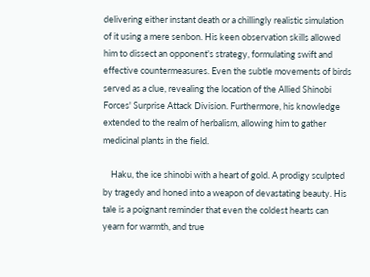delivering either instant death or a chillingly realistic simulation of it using a mere senbon. His keen observation skills allowed him to dissect an opponent's strategy, formulating swift and effective countermeasures. Even the subtle movements of birds served as a clue, revealing the location of the Allied Shinobi Forces' Surprise Attack Division. Furthermore, his knowledge extended to the realm of herbalism, allowing him to gather medicinal plants in the field.

    Haku, the ice shinobi with a heart of gold. A prodigy sculpted by tragedy and honed into a weapon of devastating beauty. His tale is a poignant reminder that even the coldest hearts can yearn for warmth, and true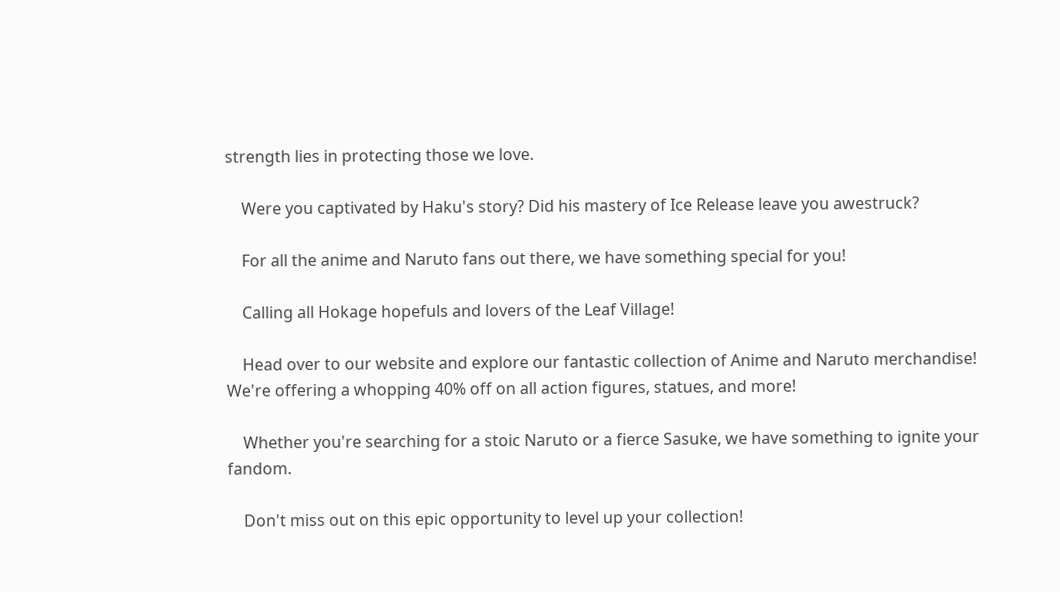strength lies in protecting those we love.

    Were you captivated by Haku's story? Did his mastery of Ice Release leave you awestruck?

    For all the anime and Naruto fans out there, we have something special for you!

    Calling all Hokage hopefuls and lovers of the Leaf Village!

    Head over to our website and explore our fantastic collection of Anime and Naruto merchandise! We're offering a whopping 40% off on all action figures, statues, and more!

    Whether you're searching for a stoic Naruto or a fierce Sasuke, we have something to ignite your fandom.

    Don't miss out on this epic opportunity to level up your collection!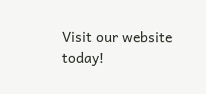Visit our website today!